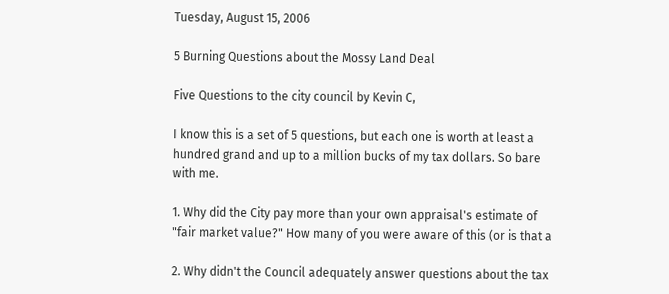Tuesday, August 15, 2006

5 Burning Questions about the Mossy Land Deal

Five Questions to the city council by Kevin C,

I know this is a set of 5 questions, but each one is worth at least a
hundred grand and up to a million bucks of my tax dollars. So bare
with me.

1. Why did the City pay more than your own appraisal's estimate of
"fair market value?" How many of you were aware of this (or is that a

2. Why didn't the Council adequately answer questions about the tax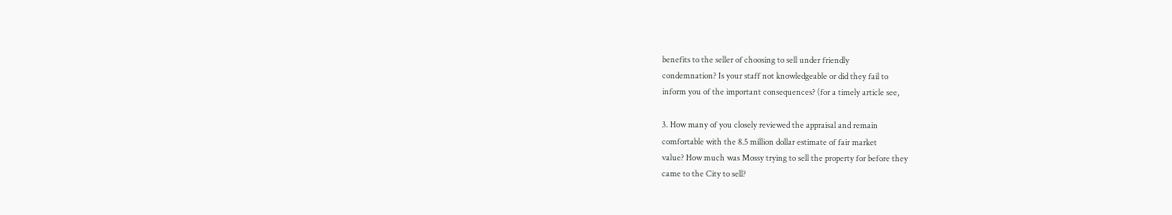benefits to the seller of choosing to sell under friendly
condemnation? Is your staff not knowledgeable or did they fail to
inform you of the important consequences? (for a timely article see,

3. How many of you closely reviewed the appraisal and remain
comfortable with the 8.5 million dollar estimate of fair market
value? How much was Mossy trying to sell the property for before they
came to the City to sell?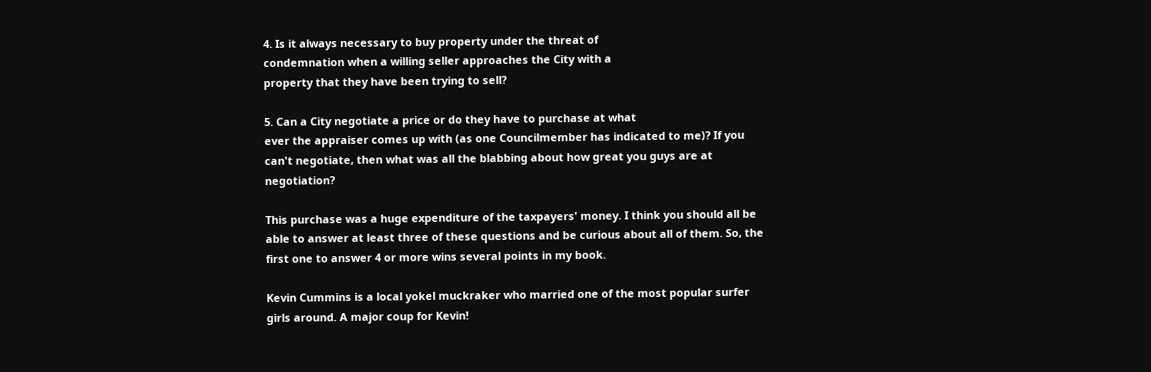4. Is it always necessary to buy property under the threat of
condemnation when a willing seller approaches the City with a
property that they have been trying to sell?

5. Can a City negotiate a price or do they have to purchase at what
ever the appraiser comes up with (as one Councilmember has indicated to me)? If you can't negotiate, then what was all the blabbing about how great you guys are at negotiation?

This purchase was a huge expenditure of the taxpayers' money. I think you should all be able to answer at least three of these questions and be curious about all of them. So, the first one to answer 4 or more wins several points in my book.

Kevin Cummins is a local yokel muckraker who married one of the most popular surfer girls around. A major coup for Kevin!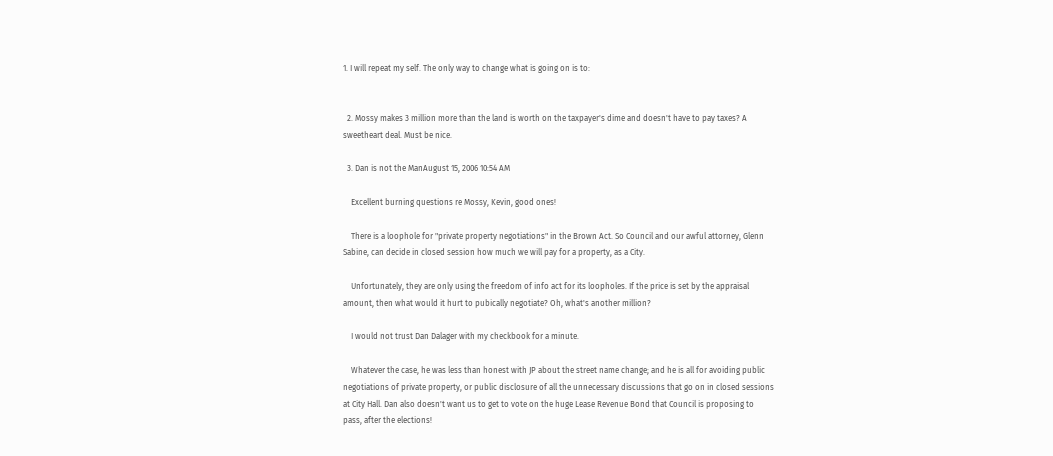1. I will repeat my self. The only way to change what is going on is to:


  2. Mossy makes 3 million more than the land is worth on the taxpayer's dime and doesn't have to pay taxes? A sweetheart deal. Must be nice.

  3. Dan is not the ManAugust 15, 2006 10:54 AM

    Excellent burning questions re Mossy, Kevin, good ones!

    There is a loophole for "private property negotiations" in the Brown Act. So Council and our awful attorney, Glenn Sabine, can decide in closed session how much we will pay for a property, as a City.

    Unfortunately, they are only using the freedom of info act for its loopholes. If the price is set by the appraisal amount, then what would it hurt to pubically negotiate? Oh, what's another million?

    I would not trust Dan Dalager with my checkbook for a minute.

    Whatever the case, he was less than honest with JP about the street name change; and he is all for avoiding public negotiations of private property, or public disclosure of all the unnecessary discussions that go on in closed sessions at City Hall. Dan also doesn't want us to get to vote on the huge Lease Revenue Bond that Council is proposing to pass, after the elections!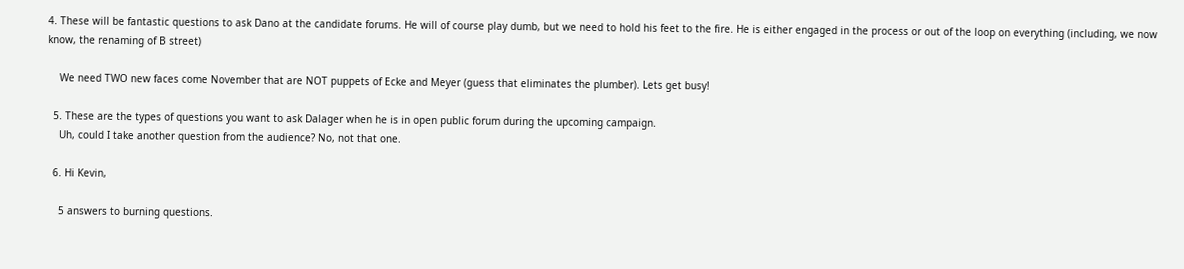4. These will be fantastic questions to ask Dano at the candidate forums. He will of course play dumb, but we need to hold his feet to the fire. He is either engaged in the process or out of the loop on everything (including, we now know, the renaming of B street)

    We need TWO new faces come November that are NOT puppets of Ecke and Meyer (guess that eliminates the plumber). Lets get busy!

  5. These are the types of questions you want to ask Dalager when he is in open public forum during the upcoming campaign.
    Uh, could I take another question from the audience? No, not that one.

  6. Hi Kevin,

    5 answers to burning questions.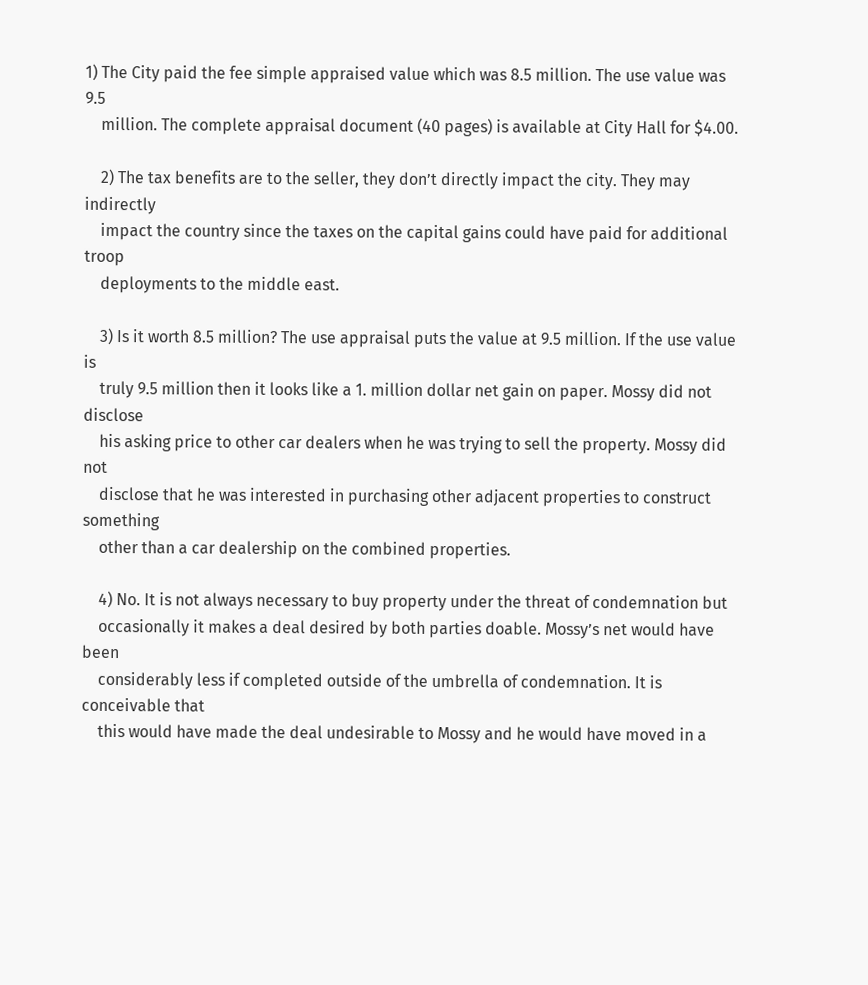1) The City paid the fee simple appraised value which was 8.5 million. The use value was 9.5
    million. The complete appraisal document (40 pages) is available at City Hall for $4.00.

    2) The tax benefits are to the seller, they don’t directly impact the city. They may indirectly
    impact the country since the taxes on the capital gains could have paid for additional troop
    deployments to the middle east.

    3) Is it worth 8.5 million? The use appraisal puts the value at 9.5 million. If the use value is
    truly 9.5 million then it looks like a 1. million dollar net gain on paper. Mossy did not disclose
    his asking price to other car dealers when he was trying to sell the property. Mossy did not
    disclose that he was interested in purchasing other adjacent properties to construct something
    other than a car dealership on the combined properties.

    4) No. It is not always necessary to buy property under the threat of condemnation but
    occasionally it makes a deal desired by both parties doable. Mossy’s net would have been
    considerably less if completed outside of the umbrella of condemnation. It is conceivable that
    this would have made the deal undesirable to Mossy and he would have moved in a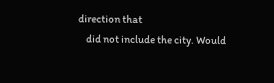direction that
    did not include the city. Would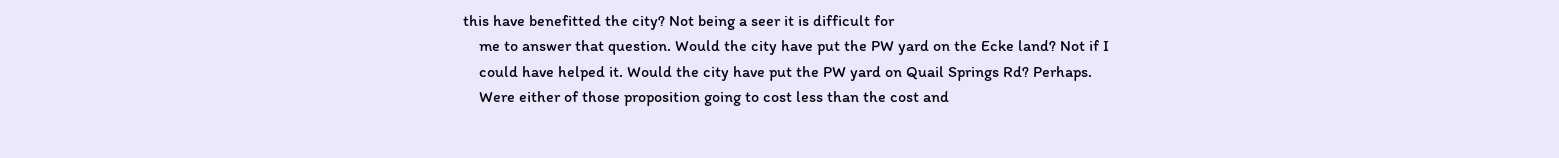this have benefitted the city? Not being a seer it is difficult for
    me to answer that question. Would the city have put the PW yard on the Ecke land? Not if I
    could have helped it. Would the city have put the PW yard on Quail Springs Rd? Perhaps.
    Were either of those proposition going to cost less than the cost and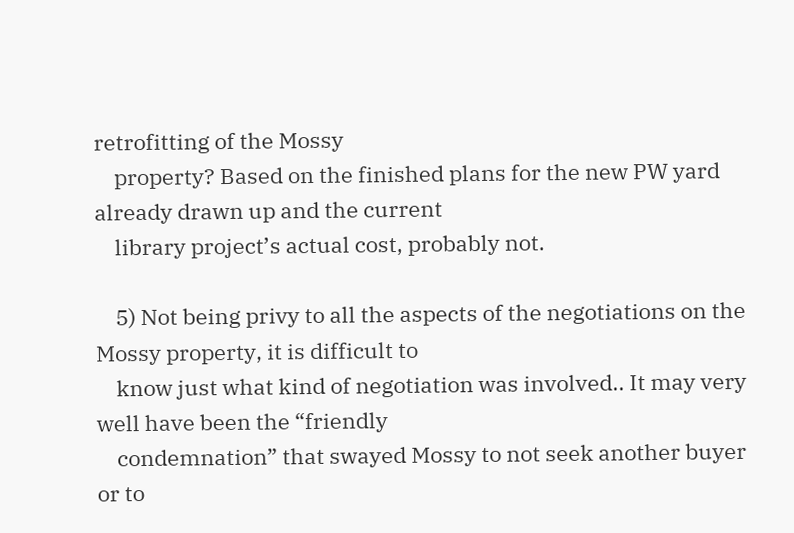retrofitting of the Mossy
    property? Based on the finished plans for the new PW yard already drawn up and the current
    library project’s actual cost, probably not.

    5) Not being privy to all the aspects of the negotiations on the Mossy property, it is difficult to
    know just what kind of negotiation was involved.. It may very well have been the “friendly
    condemnation” that swayed Mossy to not seek another buyer or to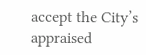accept the City’s appraised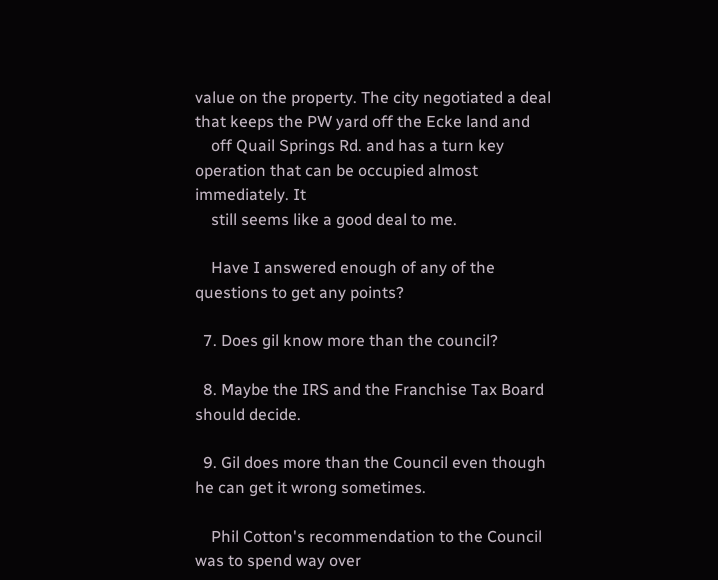value on the property. The city negotiated a deal that keeps the PW yard off the Ecke land and
    off Quail Springs Rd. and has a turn key operation that can be occupied almost immediately. It
    still seems like a good deal to me.

    Have I answered enough of any of the questions to get any points?

  7. Does gil know more than the council?

  8. Maybe the IRS and the Franchise Tax Board should decide.

  9. Gil does more than the Council even though he can get it wrong sometimes.

    Phil Cotton's recommendation to the Council was to spend way over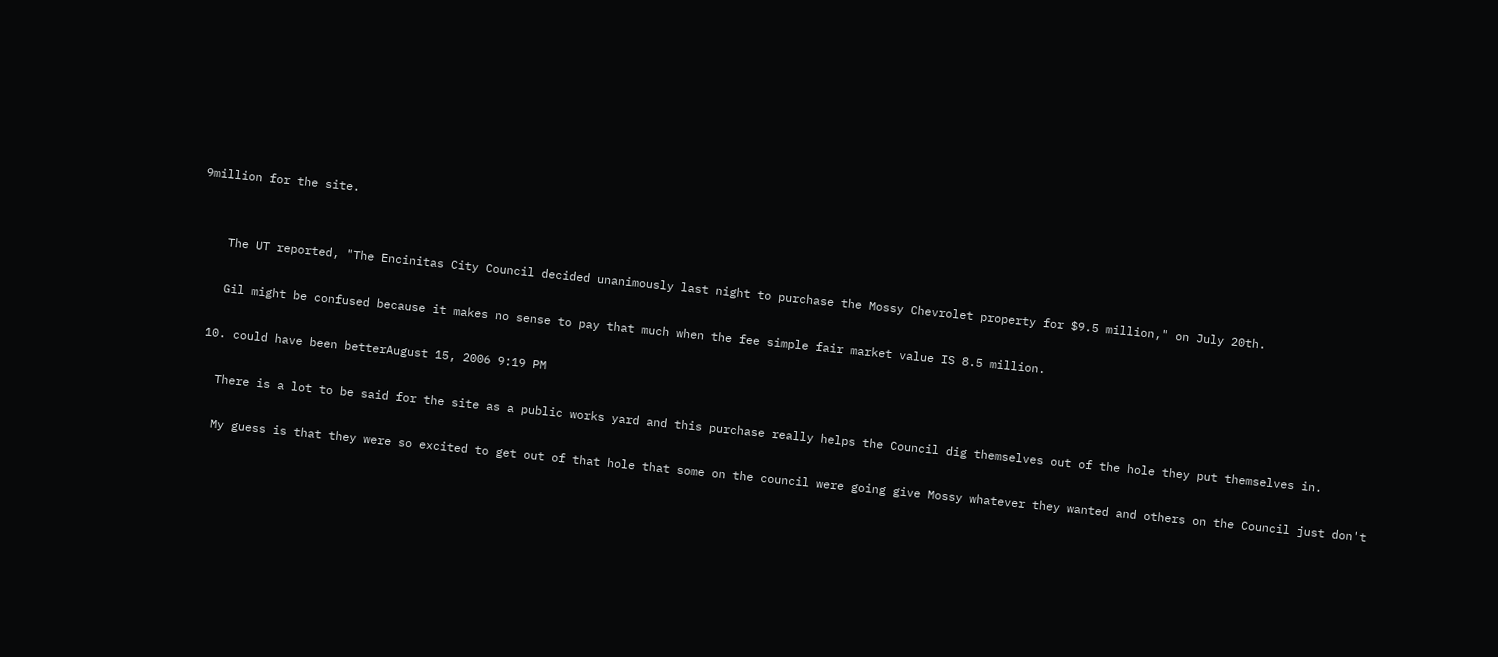9million for the site.


    The UT reported, "The Encinitas City Council decided unanimously last night to purchase the Mossy Chevrolet property for $9.5 million," on July 20th.

    Gil might be confused because it makes no sense to pay that much when the fee simple fair market value IS 8.5 million.

  10. could have been betterAugust 15, 2006 9:19 PM

    There is a lot to be said for the site as a public works yard and this purchase really helps the Council dig themselves out of the hole they put themselves in.

    My guess is that they were so excited to get out of that hole that some on the council were going give Mossy whatever they wanted and others on the Council just don't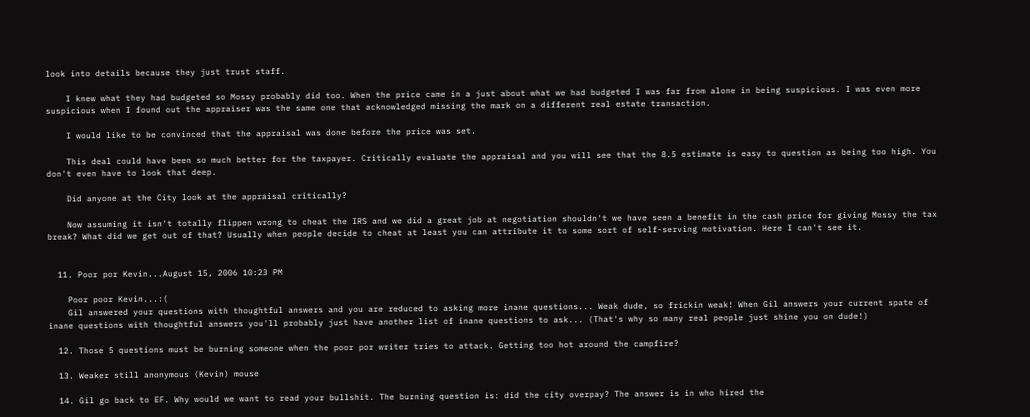look into details because they just trust staff.

    I knew what they had budgeted so Mossy probably did too. When the price came in a just about what we had budgeted I was far from alone in being suspicious. I was even more suspicious when I found out the appraiser was the same one that acknowledged missing the mark on a different real estate transaction.

    I would like to be convinced that the appraisal was done before the price was set.

    This deal could have been so much better for the taxpayer. Critically evaluate the appraisal and you will see that the 8.5 estimate is easy to question as being too high. You don't even have to look that deep.

    Did anyone at the City look at the appraisal critically?

    Now assuming it isn't totally flippen wrong to cheat the IRS and we did a great job at negotiation shouldn't we have seen a benefit in the cash price for giving Mossy the tax break? What did we get out of that? Usually when people decide to cheat at least you can attribute it to some sort of self-serving motivation. Here I can't see it.


  11. Poor por Kevin...August 15, 2006 10:23 PM

    Poor poor Kevin...:(
    Gil answered your questions with thoughtful answers and you are reduced to asking more inane questions... Weak dude, so frickin weak! When Gil answers your current spate of inane questions with thoughtful answers you'll probably just have another list of inane questions to ask... (That's why so many real people just shine you on dude!)

  12. Those 5 questions must be burning someone when the poor por writer tries to attack. Getting too hot around the campfire?

  13. Weaker still anonymous (Kevin) mouse

  14. Gil go back to EF. Why would we want to read your bullshit. The burning question is: did the city overpay? The answer is in who hired the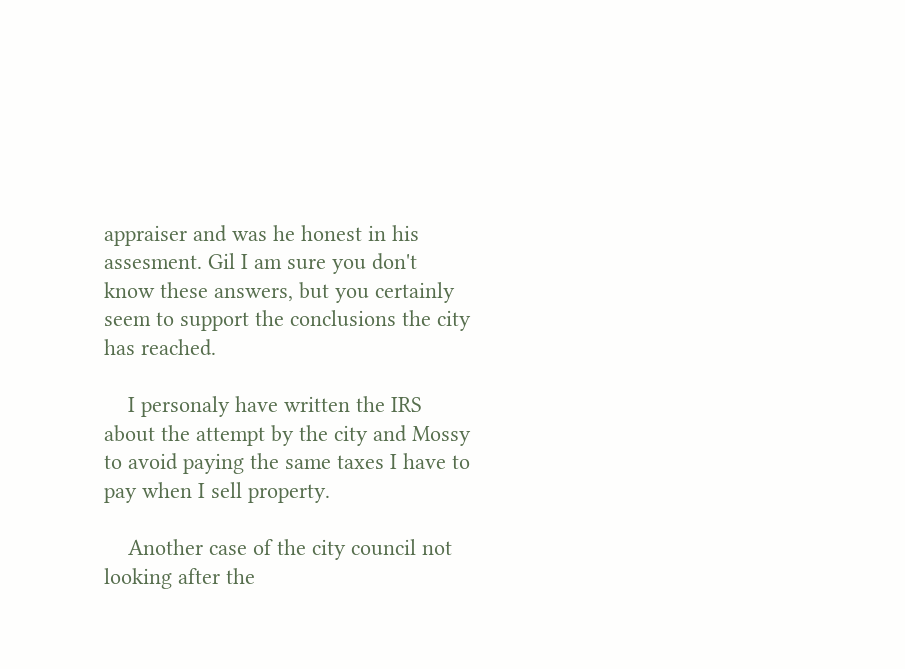appraiser and was he honest in his assesment. Gil I am sure you don't know these answers, but you certainly seem to support the conclusions the city has reached.

    I personaly have written the IRS about the attempt by the city and Mossy to avoid paying the same taxes I have to pay when I sell property.

    Another case of the city council not looking after the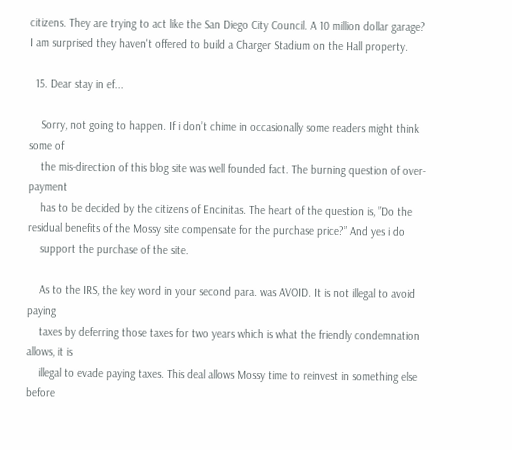citizens. They are trying to act like the San Diego City Council. A 10 million dollar garage? I am surprised they haven't offered to build a Charger Stadium on the Hall property.

  15. Dear stay in ef...

    Sorry, not going to happen. If i don’t chime in occasionally some readers might think some of
    the mis-direction of this blog site was well founded fact. The burning question of over-payment
    has to be decided by the citizens of Encinitas. The heart of the question is, ”Do the residual benefits of the Mossy site compensate for the purchase price?” And yes i do
    support the purchase of the site.

    As to the IRS, the key word in your second para. was AVOID. It is not illegal to avoid paying
    taxes by deferring those taxes for two years which is what the friendly condemnation allows, it is
    illegal to evade paying taxes. This deal allows Mossy time to reinvest in something else before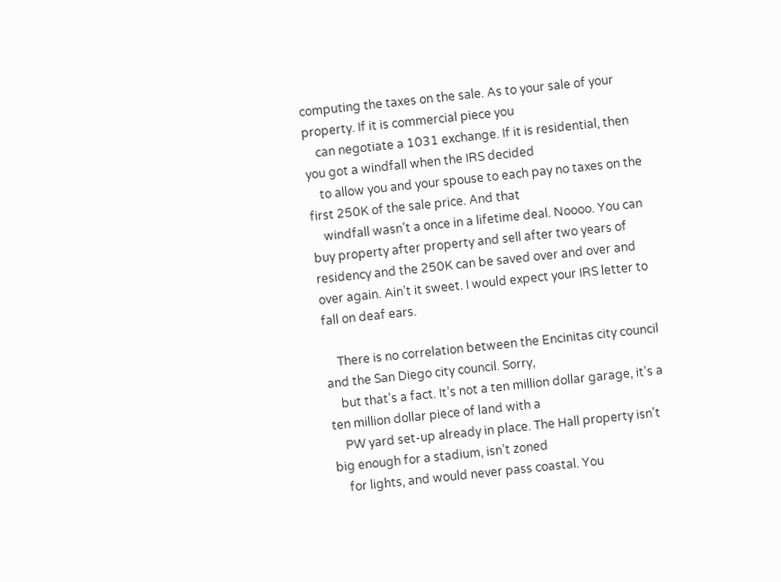computing the taxes on the sale. As to your sale of your property. If it is commercial piece you
    can negotiate a 1031 exchange. If it is residential, then you got a windfall when the IRS decided
    to allow you and your spouse to each pay no taxes on the first 250K of the sale price. And that
    windfall wasn’t a once in a lifetime deal. Noooo. You can buy property after property and sell after two years of residency and the 250K can be saved over and over and over again. Ain’t it sweet. I would expect your IRS letter to fall on deaf ears.

    There is no correlation between the Encinitas city council and the San Diego city council. Sorry,
    but that’s a fact. It’s not a ten million dollar garage, it’s a ten million dollar piece of land with a
    PW yard set-up already in place. The Hall property isn’t big enough for a stadium, isn’t zoned
    for lights, and would never pass coastal. You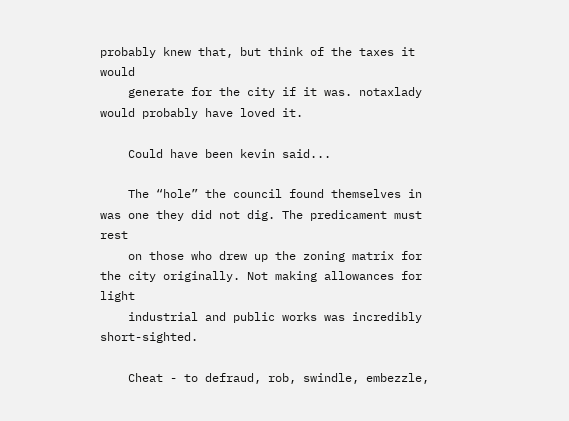probably knew that, but think of the taxes it would
    generate for the city if it was. notaxlady would probably have loved it.

    Could have been kevin said...

    The “hole” the council found themselves in was one they did not dig. The predicament must rest
    on those who drew up the zoning matrix for the city originally. Not making allowances for light
    industrial and public works was incredibly short-sighted.

    Cheat - to defraud, rob, swindle, embezzle,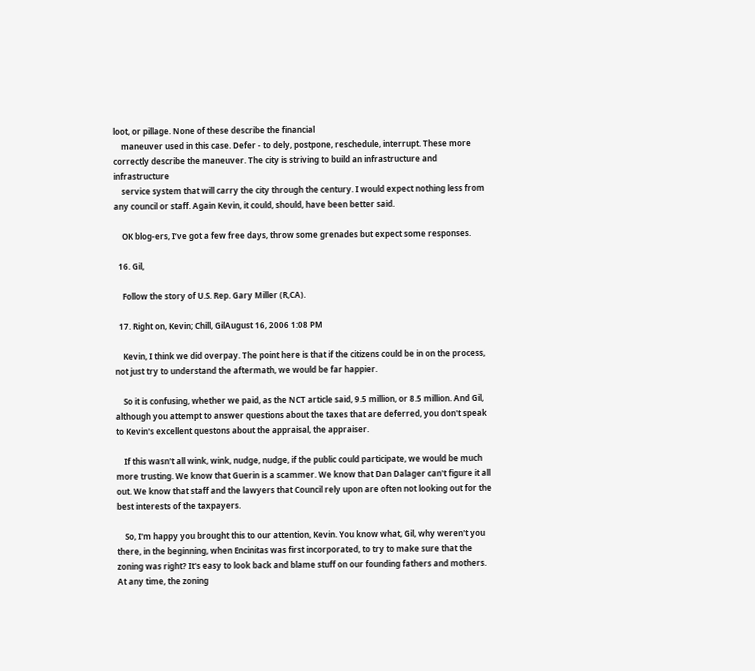loot, or pillage. None of these describe the financial
    maneuver used in this case. Defer - to dely, postpone, reschedule, interrupt. These more correctly describe the maneuver. The city is striving to build an infrastructure and infrastructure
    service system that will carry the city through the century. I would expect nothing less from any council or staff. Again Kevin, it could, should, have been better said.

    OK blog-ers, I’ve got a few free days, throw some grenades but expect some responses.

  16. Gil,

    Follow the story of U.S. Rep. Gary Miller (R,CA).

  17. Right on, Kevin; Chill, GilAugust 16, 2006 1:08 PM

    Kevin, I think we did overpay. The point here is that if the citizens could be in on the process, not just try to understand the aftermath, we would be far happier.

    So it is confusing, whether we paid, as the NCT article said, 9.5 million, or 8.5 million. And Gil, although you attempt to answer questions about the taxes that are deferred, you don't speak to Kevin's excellent questons about the appraisal, the appraiser.

    If this wasn't all wink, wink, nudge, nudge, if the public could participate, we would be much more trusting. We know that Guerin is a scammer. We know that Dan Dalager can't figure it all out. We know that staff and the lawyers that Council rely upon are often not looking out for the best interests of the taxpayers.

    So, I'm happy you brought this to our attention, Kevin. You know what, Gil, why weren't you there, in the beginning, when Encinitas was first incorporated, to try to make sure that the zoning was right? It's easy to look back and blame stuff on our founding fathers and mothers. At any time, the zoning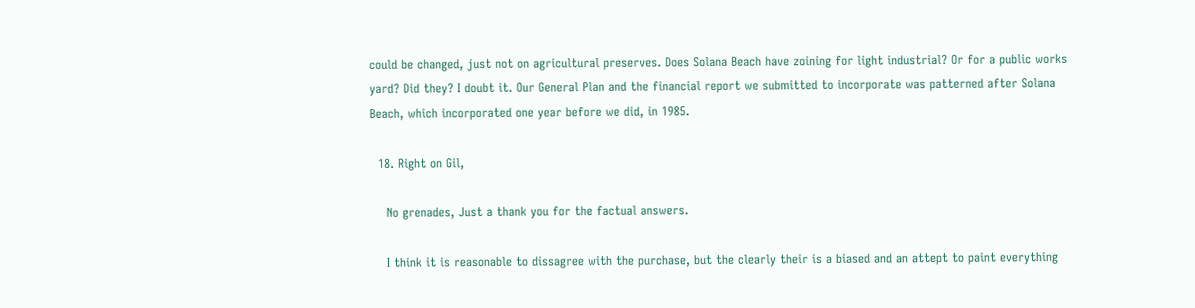could be changed, just not on agricultural preserves. Does Solana Beach have zoining for light industrial? Or for a public works yard? Did they? I doubt it. Our General Plan and the financial report we submitted to incorporate was patterned after Solana Beach, which incorporated one year before we did, in 1985.

  18. Right on Gil,

    No grenades, Just a thank you for the factual answers.

    I think it is reasonable to dissagree with the purchase, but the clearly their is a biased and an attept to paint everything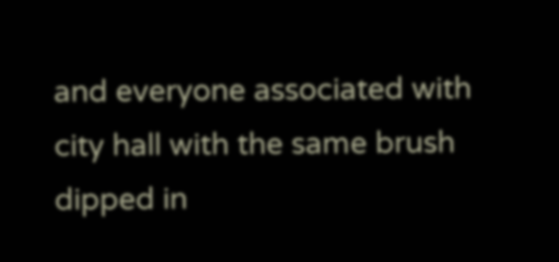and everyone associated with city hall with the same brush dipped in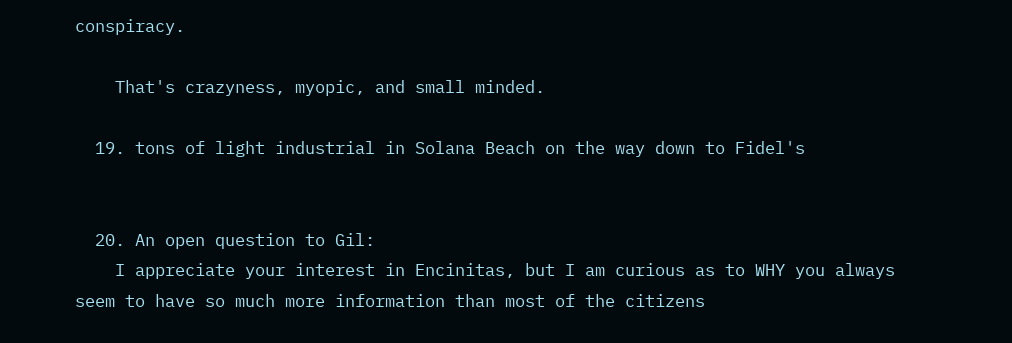conspiracy.

    That's crazyness, myopic, and small minded.

  19. tons of light industrial in Solana Beach on the way down to Fidel's


  20. An open question to Gil:
    I appreciate your interest in Encinitas, but I am curious as to WHY you always seem to have so much more information than most of the citizens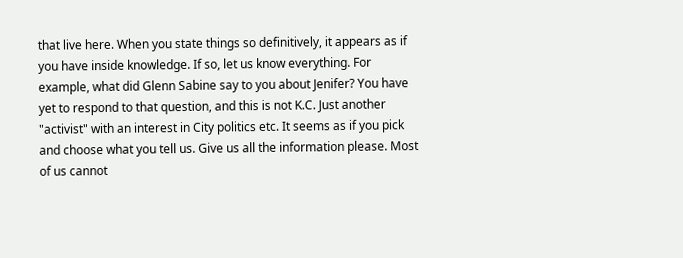that live here. When you state things so definitively, it appears as if you have inside knowledge. If so, let us know everything. For example, what did Glenn Sabine say to you about Jenifer? You have yet to respond to that question, and this is not K.C. Just another "activist" with an interest in City politics etc. It seems as if you pick and choose what you tell us. Give us all the information please. Most of us cannot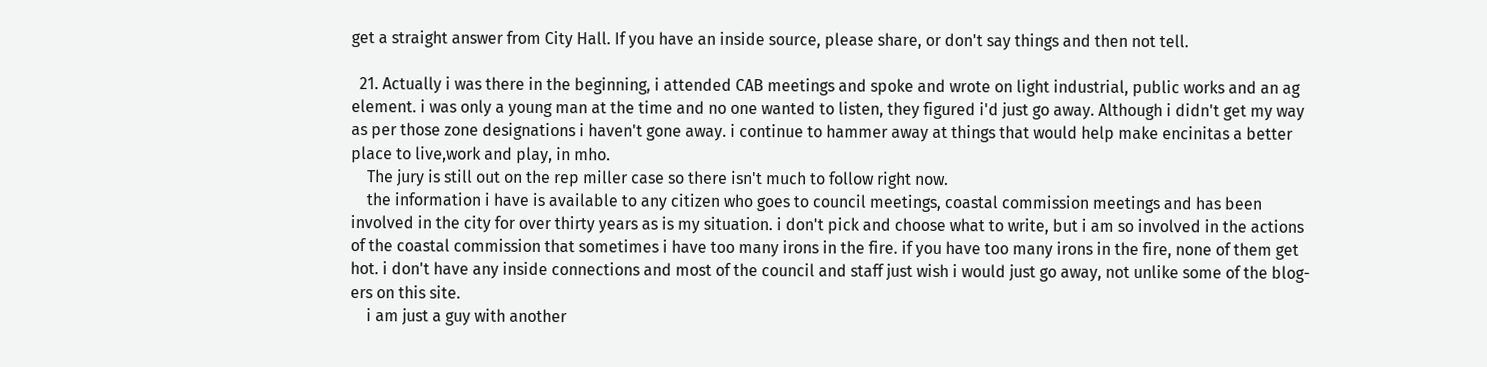get a straight answer from City Hall. If you have an inside source, please share, or don't say things and then not tell.

  21. Actually i was there in the beginning, i attended CAB meetings and spoke and wrote on light industrial, public works and an ag element. i was only a young man at the time and no one wanted to listen, they figured i'd just go away. Although i didn't get my way as per those zone designations i haven't gone away. i continue to hammer away at things that would help make encinitas a better place to live,work and play, in mho.
    The jury is still out on the rep miller case so there isn't much to follow right now.
    the information i have is available to any citizen who goes to council meetings, coastal commission meetings and has been involved in the city for over thirty years as is my situation. i don't pick and choose what to write, but i am so involved in the actions of the coastal commission that sometimes i have too many irons in the fire. if you have too many irons in the fire, none of them get hot. i don't have any inside connections and most of the council and staff just wish i would just go away, not unlike some of the blog-ers on this site.
    i am just a guy with another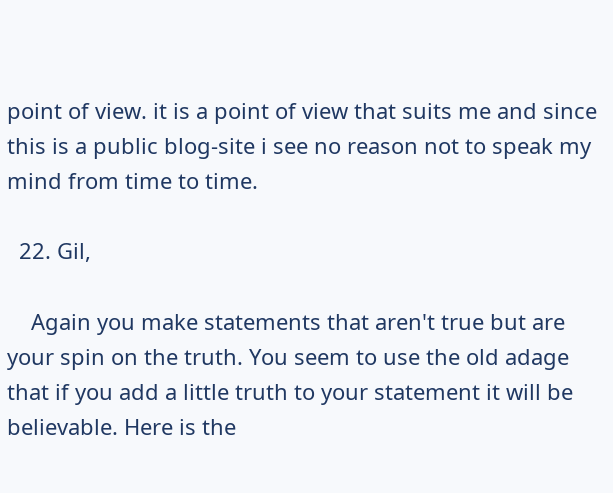point of view. it is a point of view that suits me and since this is a public blog-site i see no reason not to speak my mind from time to time.

  22. Gil,

    Again you make statements that aren't true but are your spin on the truth. You seem to use the old adage that if you add a little truth to your statement it will be believable. Here is the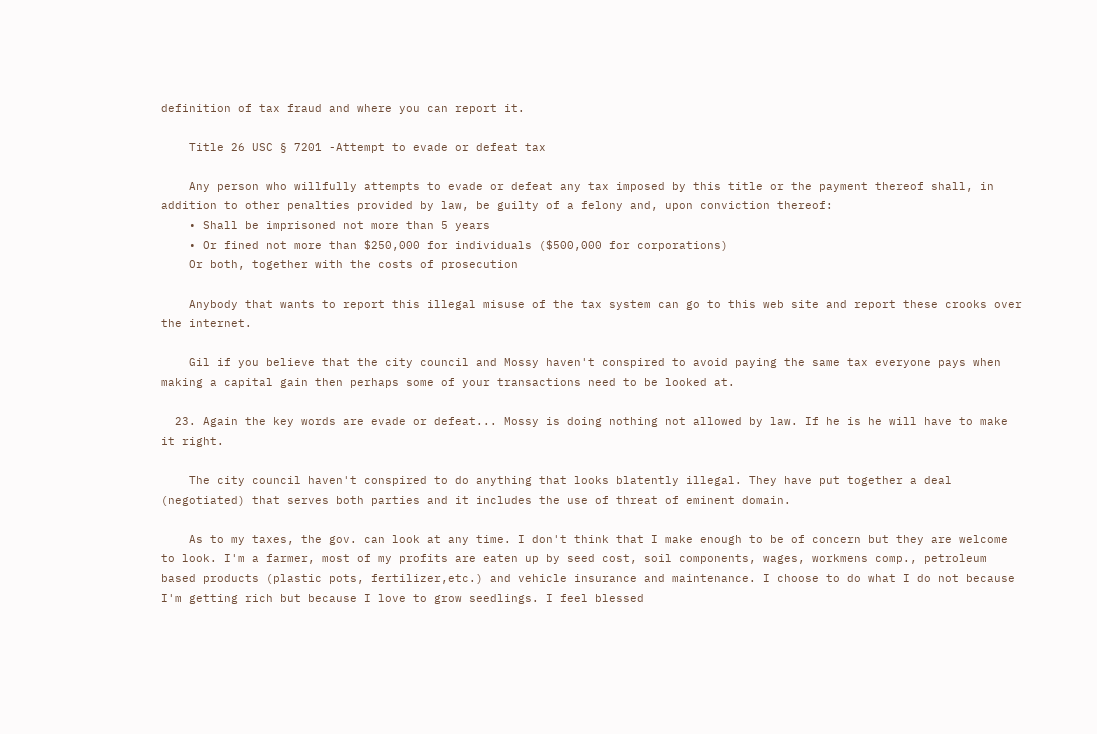definition of tax fraud and where you can report it.

    Title 26 USC § 7201 -Attempt to evade or defeat tax

    Any person who willfully attempts to evade or defeat any tax imposed by this title or the payment thereof shall, in addition to other penalties provided by law, be guilty of a felony and, upon conviction thereof:
    • Shall be imprisoned not more than 5 years
    • Or fined not more than $250,000 for individuals ($500,000 for corporations)
    Or both, together with the costs of prosecution

    Anybody that wants to report this illegal misuse of the tax system can go to this web site and report these crooks over the internet.

    Gil if you believe that the city council and Mossy haven't conspired to avoid paying the same tax everyone pays when making a capital gain then perhaps some of your transactions need to be looked at.

  23. Again the key words are evade or defeat... Mossy is doing nothing not allowed by law. If he is he will have to make it right.

    The city council haven't conspired to do anything that looks blatently illegal. They have put together a deal (negotiated) that serves both parties and it includes the use of threat of eminent domain.

    As to my taxes, the gov. can look at any time. I don't think that I make enough to be of concern but they are welcome to look. I'm a farmer, most of my profits are eaten up by seed cost, soil components, wages, workmens comp., petroleum based products (plastic pots, fertilizer,etc.) and vehicle insurance and maintenance. I choose to do what I do not because I'm getting rich but because I love to grow seedlings. I feel blessed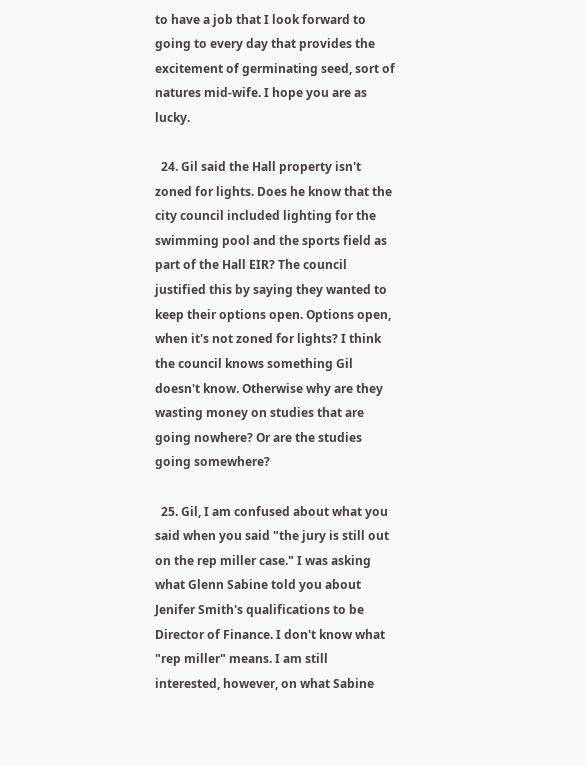to have a job that I look forward to going to every day that provides the excitement of germinating seed, sort of natures mid-wife. I hope you are as lucky.

  24. Gil said the Hall property isn't zoned for lights. Does he know that the city council included lighting for the swimming pool and the sports field as part of the Hall EIR? The council justified this by saying they wanted to keep their options open. Options open, when it's not zoned for lights? I think the council knows something Gil doesn't know. Otherwise why are they wasting money on studies that are going nowhere? Or are the studies going somewhere?

  25. Gil, I am confused about what you said when you said "the jury is still out on the rep miller case." I was asking what Glenn Sabine told you about Jenifer Smith's qualifications to be Director of Finance. I don't know what "rep miller" means. I am still interested, however, on what Sabine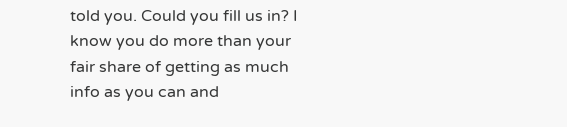told you. Could you fill us in? I know you do more than your fair share of getting as much info as you can and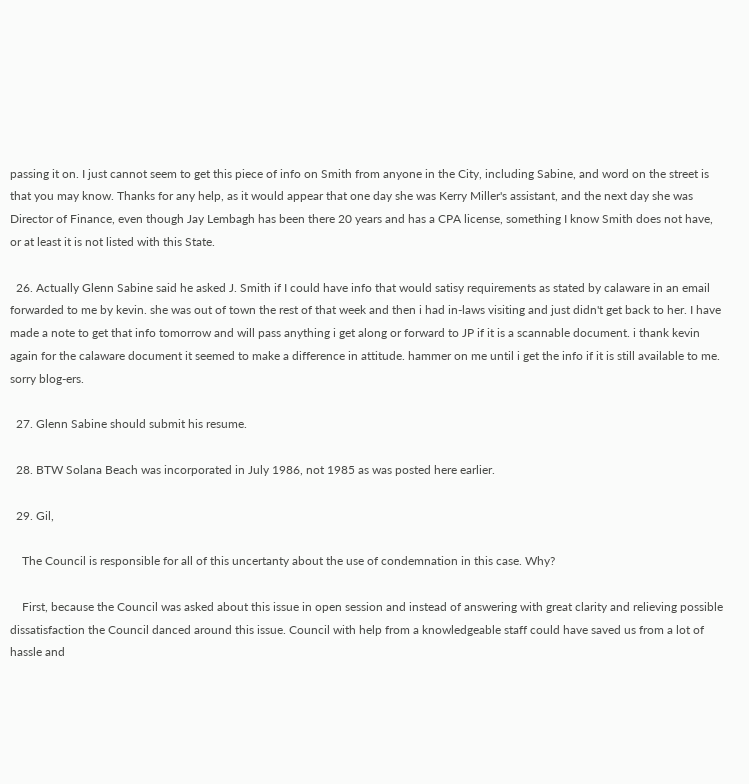passing it on. I just cannot seem to get this piece of info on Smith from anyone in the City, including Sabine, and word on the street is that you may know. Thanks for any help, as it would appear that one day she was Kerry Miller's assistant, and the next day she was Director of Finance, even though Jay Lembagh has been there 20 years and has a CPA license, something I know Smith does not have, or at least it is not listed with this State.

  26. Actually Glenn Sabine said he asked J. Smith if I could have info that would satisy requirements as stated by calaware in an email forwarded to me by kevin. she was out of town the rest of that week and then i had in-laws visiting and just didn't get back to her. I have made a note to get that info tomorrow and will pass anything i get along or forward to JP if it is a scannable document. i thank kevin again for the calaware document it seemed to make a difference in attitude. hammer on me until i get the info if it is still available to me. sorry blog-ers.

  27. Glenn Sabine should submit his resume.

  28. BTW Solana Beach was incorporated in July 1986, not 1985 as was posted here earlier.

  29. Gil,

    The Council is responsible for all of this uncertanty about the use of condemnation in this case. Why?

    First, because the Council was asked about this issue in open session and instead of answering with great clarity and relieving possible dissatisfaction the Council danced around this issue. Council with help from a knowledgeable staff could have saved us from a lot of hassle and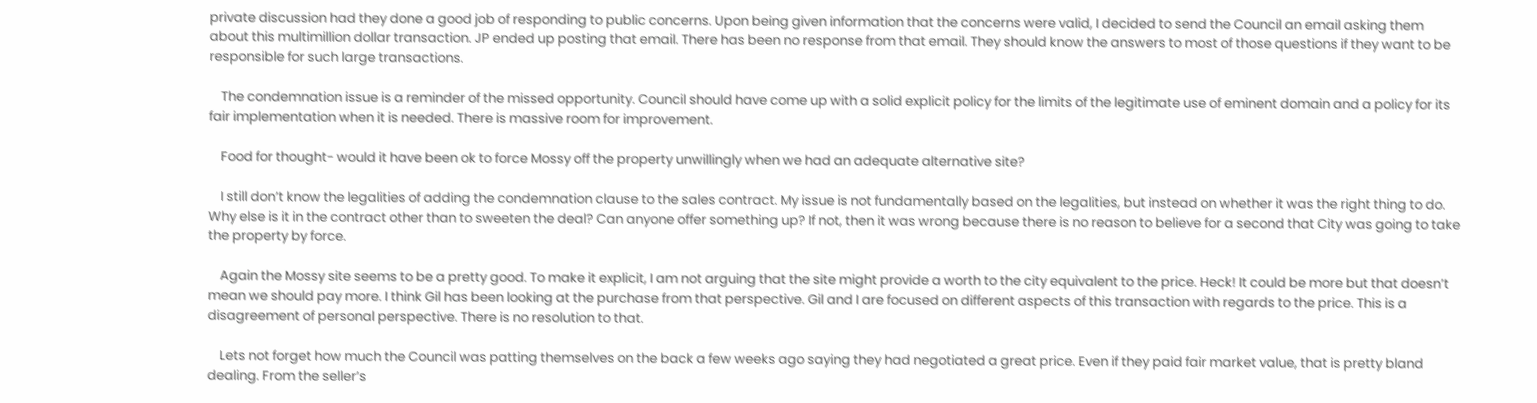private discussion had they done a good job of responding to public concerns. Upon being given information that the concerns were valid, I decided to send the Council an email asking them about this multimillion dollar transaction. JP ended up posting that email. There has been no response from that email. They should know the answers to most of those questions if they want to be responsible for such large transactions.

    The condemnation issue is a reminder of the missed opportunity. Council should have come up with a solid explicit policy for the limits of the legitimate use of eminent domain and a policy for its fair implementation when it is needed. There is massive room for improvement.

    Food for thought- would it have been ok to force Mossy off the property unwillingly when we had an adequate alternative site?

    I still don’t know the legalities of adding the condemnation clause to the sales contract. My issue is not fundamentally based on the legalities, but instead on whether it was the right thing to do. Why else is it in the contract other than to sweeten the deal? Can anyone offer something up? If not, then it was wrong because there is no reason to believe for a second that City was going to take the property by force.

    Again the Mossy site seems to be a pretty good. To make it explicit, I am not arguing that the site might provide a worth to the city equivalent to the price. Heck! It could be more but that doesn’t mean we should pay more. I think Gil has been looking at the purchase from that perspective. Gil and I are focused on different aspects of this transaction with regards to the price. This is a disagreement of personal perspective. There is no resolution to that.

    Lets not forget how much the Council was patting themselves on the back a few weeks ago saying they had negotiated a great price. Even if they paid fair market value, that is pretty bland dealing. From the seller’s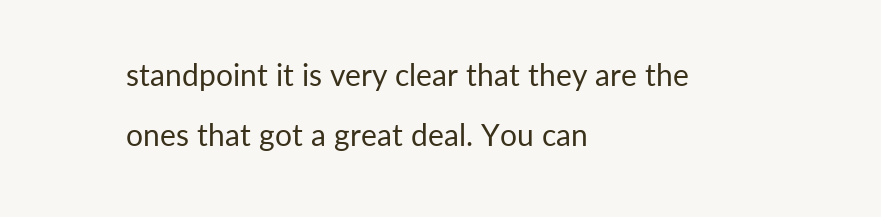standpoint it is very clear that they are the ones that got a great deal. You can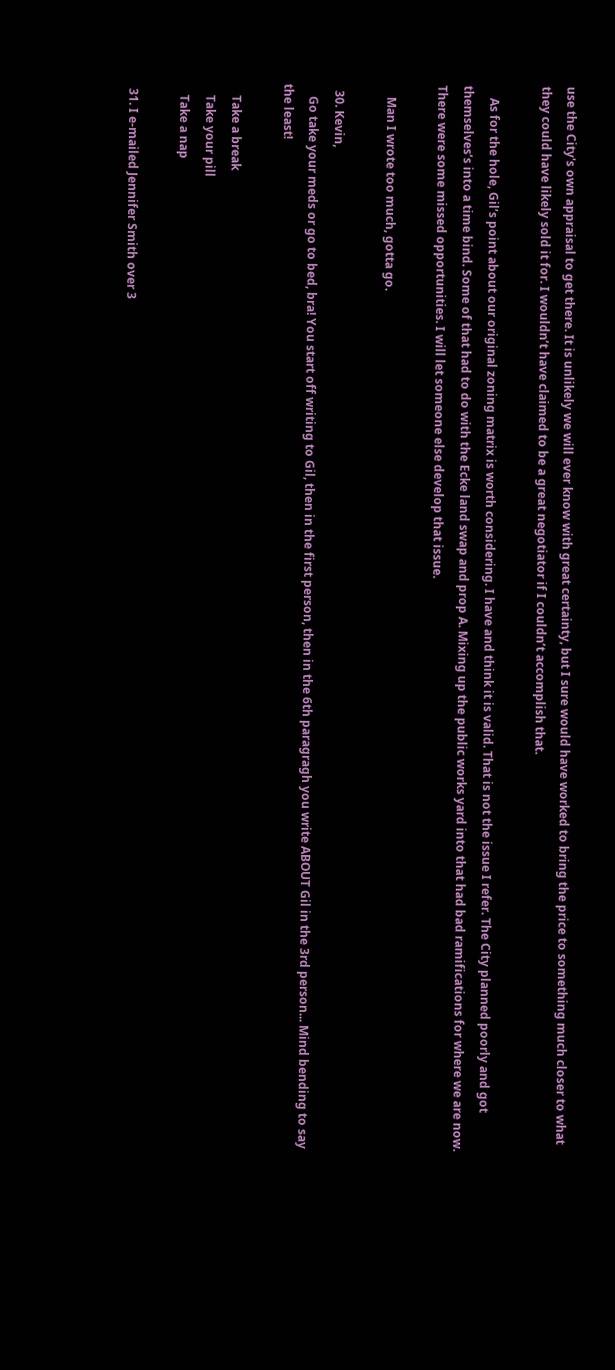use the City's own appraisal to get there. It is unlikely we will ever know with great certainty, but I sure would have worked to bring the price to something much closer to what they could have likely sold it for. I wouldn’t have claimed to be a great negotiator if I couldn’t accomplish that.

    As for the hole, Gil’s point about our original zoning matrix is worth considering. I have and think it is valid. That is not the issue I refer. The City planned poorly and got themselves’s into a time bind. Some of that had to do with the Ecke land swap and prop A. Mixing up the public works yard into that had bad ramifications for where we are now. There were some missed opportunities. I will let someone else develop that issue.

    Man I wrote too much, gotta go.

  30. Kevin,
    Go take your meds or go to bed, bra! You start off writing to Gil, then in the first person, then in the 6th paragragh you write ABOUT Gil in the 3rd person... Mind bending to say the least!

    Take a break
    Take your pill
    Take a nap

  31. I e-mailed Jennifer Smith over 3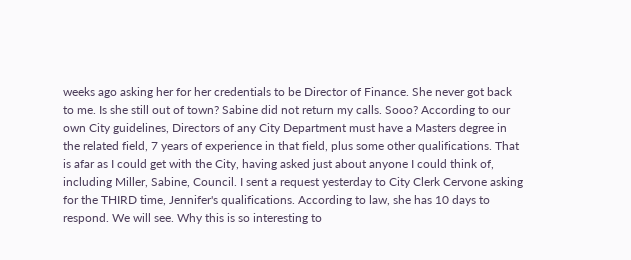weeks ago asking her for her credentials to be Director of Finance. She never got back to me. Is she still out of town? Sabine did not return my calls. Sooo? According to our own City guidelines, Directors of any City Department must have a Masters degree in the related field, 7 years of experience in that field, plus some other qualifications. That is afar as I could get with the City, having asked just about anyone I could think of, including Miller, Sabine, Council. I sent a request yesterday to City Clerk Cervone asking for the THIRD time, Jennifer's qualifications. According to law, she has 10 days to respond. We will see. Why this is so interesting to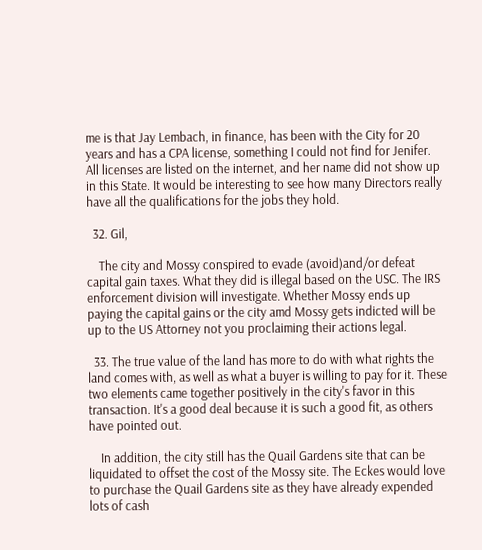me is that Jay Lembach, in finance, has been with the City for 20 years and has a CPA license, something I could not find for Jenifer. All licenses are listed on the internet, and her name did not show up in this State. It would be interesting to see how many Directors really have all the qualifications for the jobs they hold.

  32. Gil,

    The city and Mossy conspired to evade (avoid)and/or defeat capital gain taxes. What they did is illegal based on the USC. The IRS enforcement division will investigate. Whether Mossy ends up paying the capital gains or the city amd Mossy gets indicted will be up to the US Attorney not you proclaiming their actions legal.

  33. The true value of the land has more to do with what rights the land comes with, as well as what a buyer is willing to pay for it. These two elements came together positively in the city's favor in this transaction. It's a good deal because it is such a good fit, as others have pointed out.

    In addition, the city still has the Quail Gardens site that can be liquidated to offset the cost of the Mossy site. The Eckes would love to purchase the Quail Gardens site as they have already expended lots of cash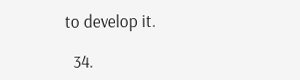to develop it.

  34.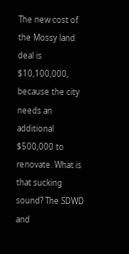The new cost of the Mossy land deal is $10,100,000, because the city needs an additional $500,000 to renovate. What is that sucking sound? The SDWD and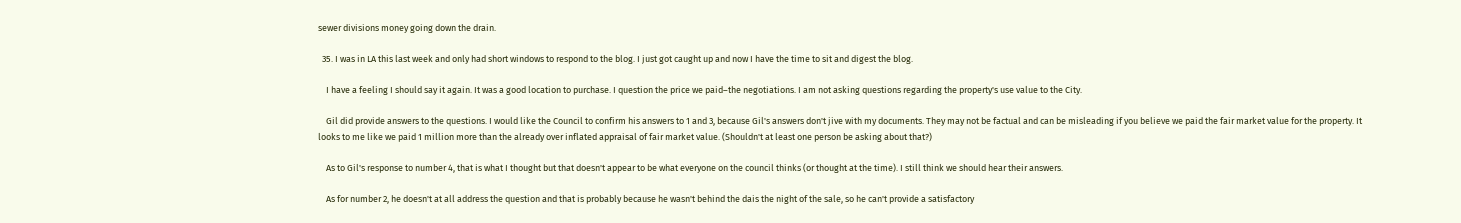sewer divisions money going down the drain.

  35. I was in LA this last week and only had short windows to respond to the blog. I just got caught up and now I have the time to sit and digest the blog.

    I have a feeling I should say it again. It was a good location to purchase. I question the price we paid–the negotiations. I am not asking questions regarding the property's use value to the City.

    Gil did provide answers to the questions. I would like the Council to confirm his answers to 1 and 3, because Gil's answers don't jive with my documents. They may not be factual and can be misleading if you believe we paid the fair market value for the property. It looks to me like we paid 1 million more than the already over inflated appraisal of fair market value. (Shouldn't at least one person be asking about that?)

    As to Gil's response to number 4, that is what I thought but that doesn't appear to be what everyone on the council thinks (or thought at the time). I still think we should hear their answers.

    As for number 2, he doesn't at all address the question and that is probably because he wasn't behind the dais the night of the sale, so he can't provide a satisfactory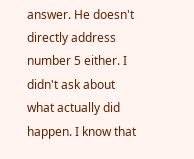answer. He doesn't directly address number 5 either. I didn't ask about what actually did happen. I know that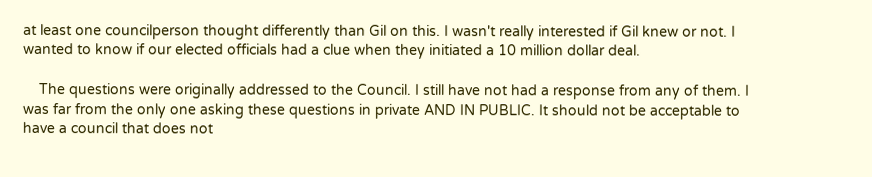at least one councilperson thought differently than Gil on this. I wasn't really interested if Gil knew or not. I wanted to know if our elected officials had a clue when they initiated a 10 million dollar deal.

    The questions were originally addressed to the Council. I still have not had a response from any of them. I was far from the only one asking these questions in private AND IN PUBLIC. It should not be acceptable to have a council that does not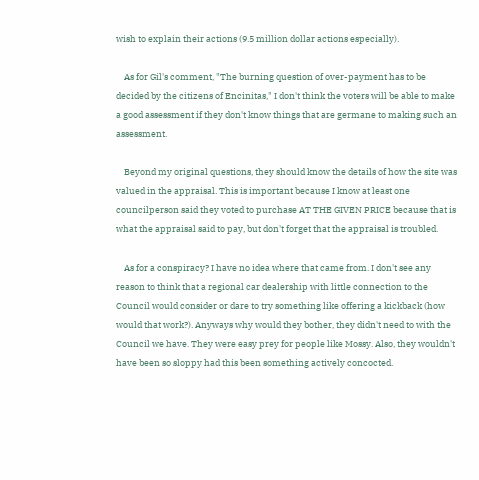wish to explain their actions (9.5 million dollar actions especially).

    As for Gil's comment, "The burning question of over-payment has to be decided by the citizens of Encinitas," I don't think the voters will be able to make a good assessment if they don't know things that are germane to making such an assessment.

    Beyond my original questions, they should know the details of how the site was valued in the appraisal. This is important because I know at least one councilperson said they voted to purchase AT THE GIVEN PRICE because that is what the appraisal said to pay, but don't forget that the appraisal is troubled.

    As for a conspiracy? I have no idea where that came from. I don't see any reason to think that a regional car dealership with little connection to the Council would consider or dare to try something like offering a kickback (how would that work?). Anyways why would they bother, they didn't need to with the Council we have. They were easy prey for people like Mossy. Also, they wouldn't have been so sloppy had this been something actively concocted.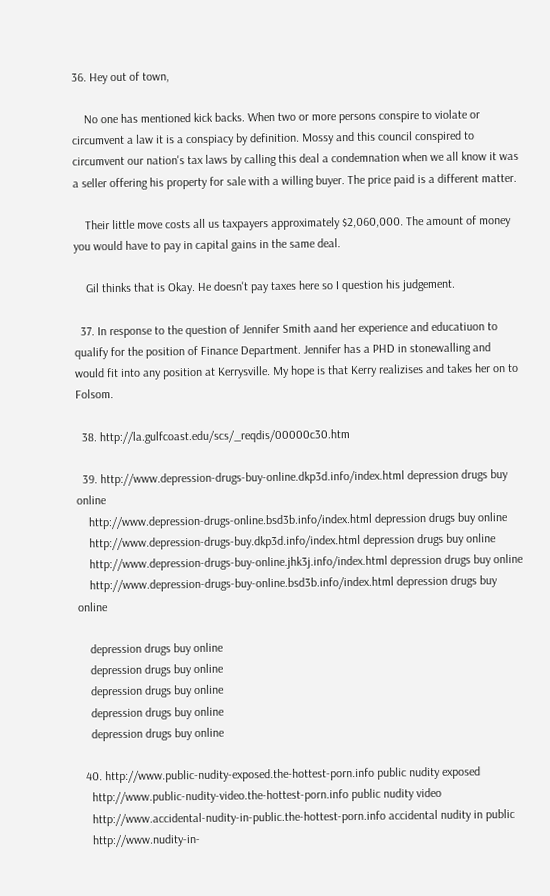36. Hey out of town,

    No one has mentioned kick backs. When two or more persons conspire to violate or circumvent a law it is a conspiacy by definition. Mossy and this council conspired to circumvent our nation's tax laws by calling this deal a condemnation when we all know it was a seller offering his property for sale with a willing buyer. The price paid is a different matter.

    Their little move costs all us taxpayers approximately $2,060,000. The amount of money you would have to pay in capital gains in the same deal.

    Gil thinks that is Okay. He doesn't pay taxes here so I question his judgement.

  37. In response to the question of Jennifer Smith aand her experience and educatiuon to qualify for the position of Finance Department. Jennifer has a PHD in stonewalling and would fit into any position at Kerrysville. My hope is that Kerry realizises and takes her on to Folsom.

  38. http://la.gulfcoast.edu/scs/_reqdis/00000c30.htm

  39. http://www.depression-drugs-buy-online.dkp3d.info/index.html depression drugs buy online
    http://www.depression-drugs-online.bsd3b.info/index.html depression drugs buy online
    http://www.depression-drugs-buy.dkp3d.info/index.html depression drugs buy online
    http://www.depression-drugs-buy-online.jhk3j.info/index.html depression drugs buy online
    http://www.depression-drugs-buy-online.bsd3b.info/index.html depression drugs buy online

    depression drugs buy online
    depression drugs buy online
    depression drugs buy online
    depression drugs buy online
    depression drugs buy online

  40. http://www.public-nudity-exposed.the-hottest-porn.info public nudity exposed
    http://www.public-nudity-video.the-hottest-porn.info public nudity video
    http://www.accidental-nudity-in-public.the-hottest-porn.info accidental nudity in public
    http://www.nudity-in-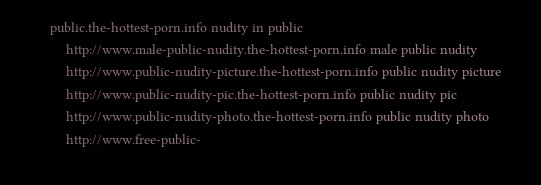public.the-hottest-porn.info nudity in public
    http://www.male-public-nudity.the-hottest-porn.info male public nudity
    http://www.public-nudity-picture.the-hottest-porn.info public nudity picture
    http://www.public-nudity-pic.the-hottest-porn.info public nudity pic
    http://www.public-nudity-photo.the-hottest-porn.info public nudity photo
    http://www.free-public-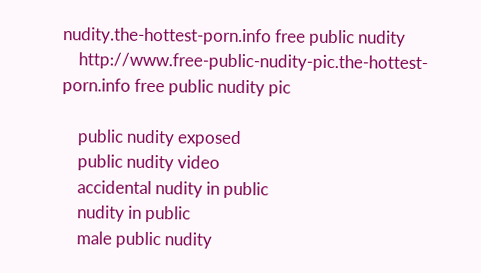nudity.the-hottest-porn.info free public nudity
    http://www.free-public-nudity-pic.the-hottest-porn.info free public nudity pic

    public nudity exposed
    public nudity video
    accidental nudity in public
    nudity in public
    male public nudity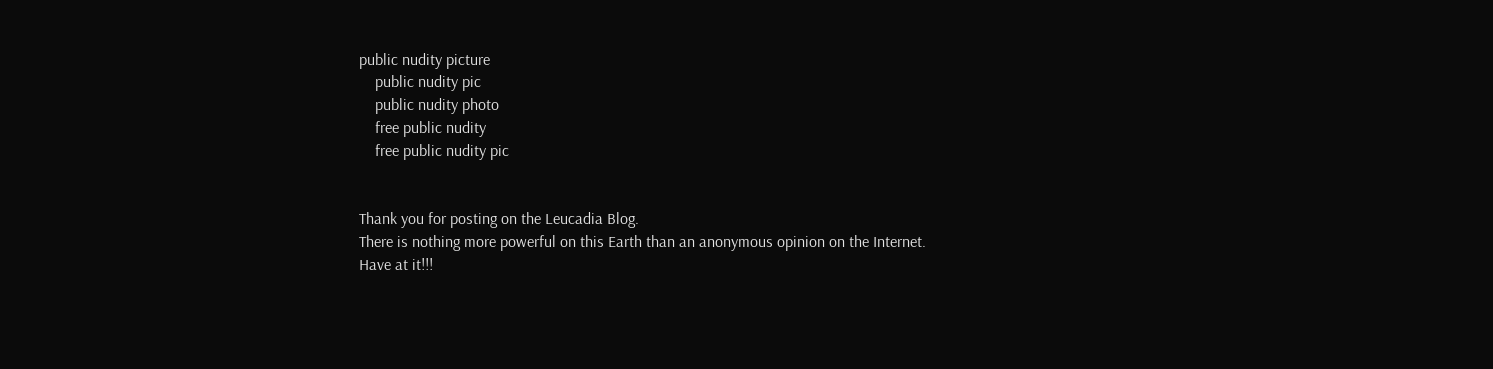public nudity picture
    public nudity pic
    public nudity photo
    free public nudity
    free public nudity pic


Thank you for posting on the Leucadia Blog.
There is nothing more powerful on this Earth than an anonymous opinion on the Internet.
Have at it!!!